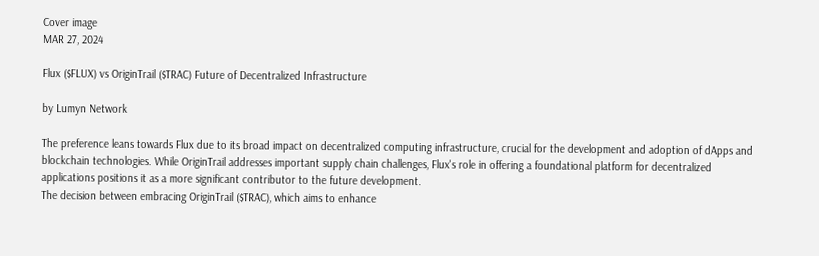Cover image
MAR 27, 2024

Flux ($FLUX) vs OriginTrail ($TRAC) Future of Decentralized Infrastructure

by Lumyn Network

The preference leans towards Flux due to its broad impact on decentralized computing infrastructure, crucial for the development and adoption of dApps and blockchain technologies. While OriginTrail addresses important supply chain challenges, Flux's role in offering a foundational platform for decentralized applications positions it as a more significant contributor to the future development.
The decision between embracing OriginTrail ($TRAC), which aims to enhance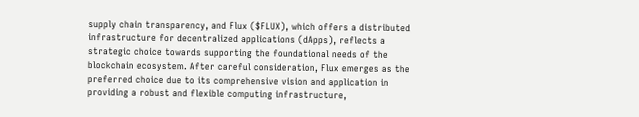supply chain transparency, and Flux ($FLUX), which offers a distributed infrastructure for decentralized applications (dApps), reflects a strategic choice towards supporting the foundational needs of the blockchain ecosystem. After careful consideration, Flux emerges as the preferred choice due to its comprehensive vision and application in providing a robust and flexible computing infrastructure,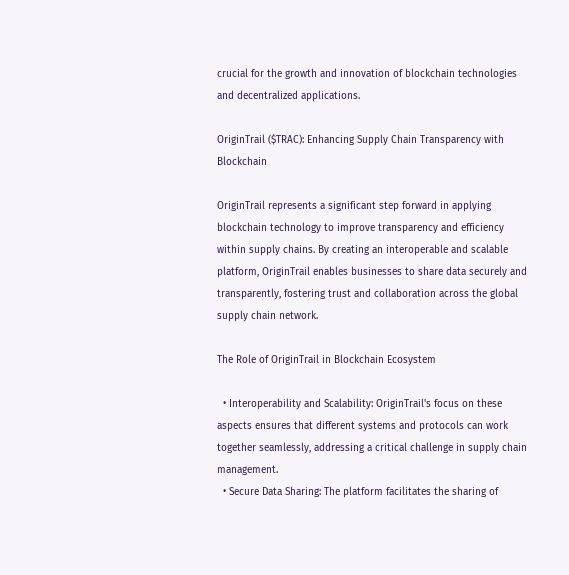crucial for the growth and innovation of blockchain technologies and decentralized applications.

OriginTrail ($TRAC): Enhancing Supply Chain Transparency with Blockchain

OriginTrail represents a significant step forward in applying blockchain technology to improve transparency and efficiency within supply chains. By creating an interoperable and scalable platform, OriginTrail enables businesses to share data securely and transparently, fostering trust and collaboration across the global supply chain network.

The Role of OriginTrail in Blockchain Ecosystem

  • Interoperability and Scalability: OriginTrail's focus on these aspects ensures that different systems and protocols can work together seamlessly, addressing a critical challenge in supply chain management.
  • Secure Data Sharing: The platform facilitates the sharing of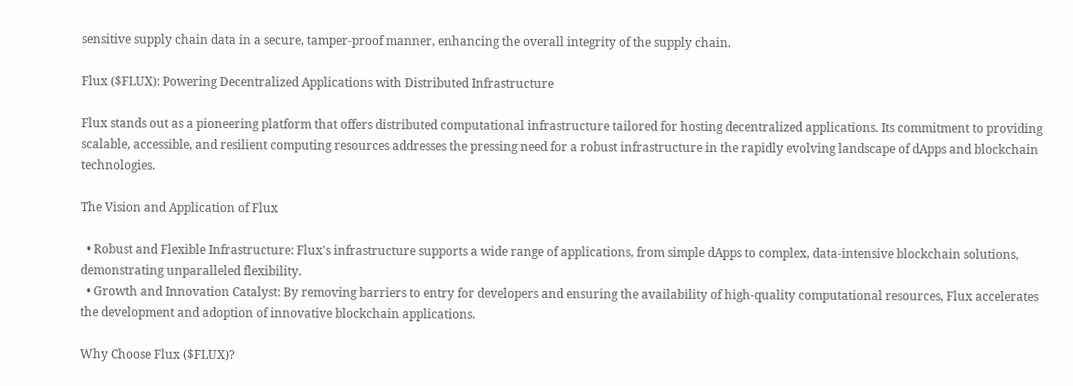sensitive supply chain data in a secure, tamper-proof manner, enhancing the overall integrity of the supply chain.

Flux ($FLUX): Powering Decentralized Applications with Distributed Infrastructure

Flux stands out as a pioneering platform that offers distributed computational infrastructure tailored for hosting decentralized applications. Its commitment to providing scalable, accessible, and resilient computing resources addresses the pressing need for a robust infrastructure in the rapidly evolving landscape of dApps and blockchain technologies.

The Vision and Application of Flux

  • Robust and Flexible Infrastructure: Flux's infrastructure supports a wide range of applications, from simple dApps to complex, data-intensive blockchain solutions, demonstrating unparalleled flexibility.
  • Growth and Innovation Catalyst: By removing barriers to entry for developers and ensuring the availability of high-quality computational resources, Flux accelerates the development and adoption of innovative blockchain applications.

Why Choose Flux ($FLUX)?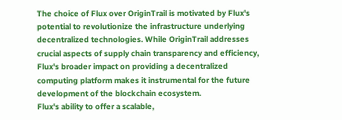The choice of Flux over OriginTrail is motivated by Flux's potential to revolutionize the infrastructure underlying decentralized technologies. While OriginTrail addresses crucial aspects of supply chain transparency and efficiency, Flux's broader impact on providing a decentralized computing platform makes it instrumental for the future development of the blockchain ecosystem.
Flux's ability to offer a scalable,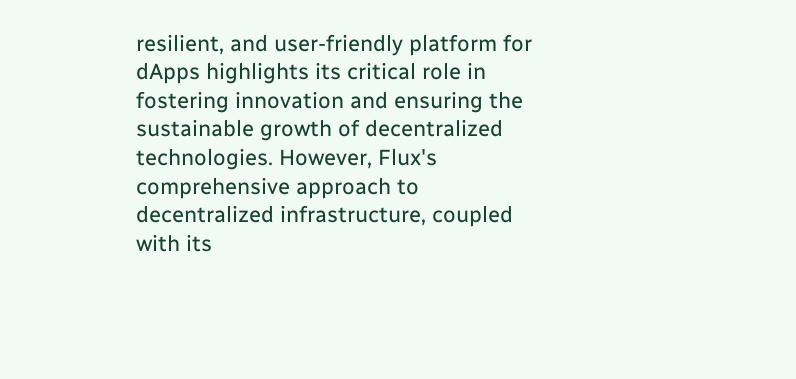resilient, and user-friendly platform for dApps highlights its critical role in fostering innovation and ensuring the sustainable growth of decentralized technologies. However, Flux's comprehensive approach to decentralized infrastructure, coupled with its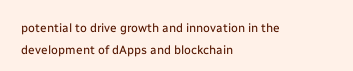potential to drive growth and innovation in the development of dApps and blockchain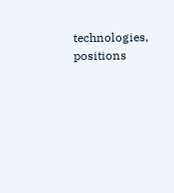technologies, positions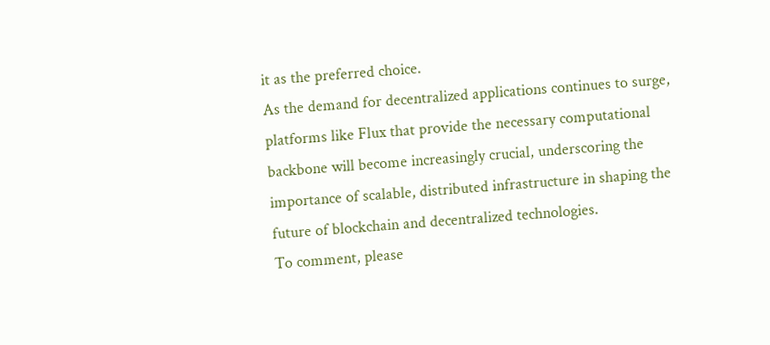it as the preferred choice.
As the demand for decentralized applications continues to surge, platforms like Flux that provide the necessary computational backbone will become increasingly crucial, underscoring the importance of scalable, distributed infrastructure in shaping the future of blockchain and decentralized technologies.
To comment, please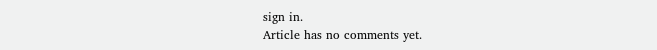sign in.
Article has no comments yet.